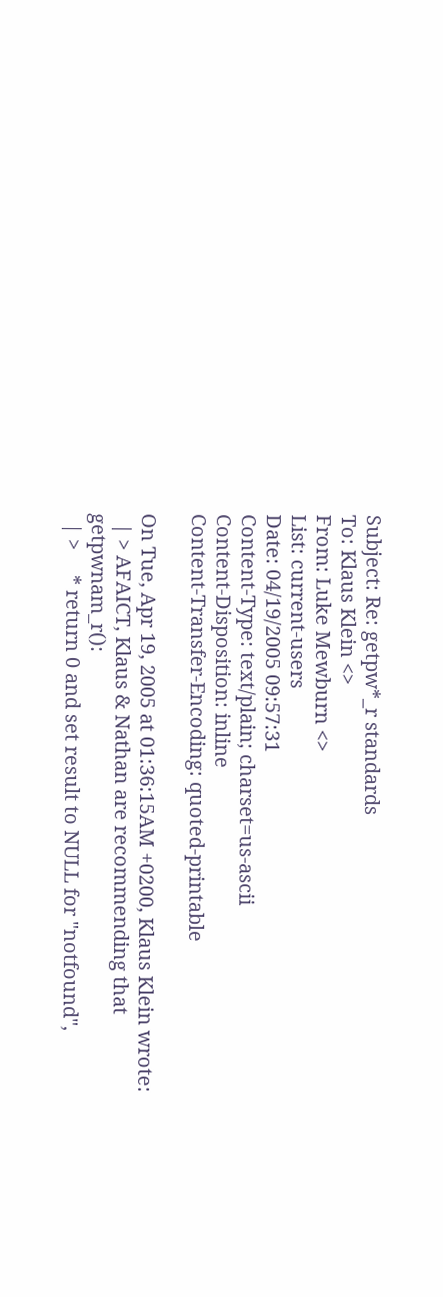Subject: Re: getpw*_r standards
To: Klaus Klein <>
From: Luke Mewburn <>
List: current-users
Date: 04/19/2005 09:57:31
Content-Type: text/plain; charset=us-ascii
Content-Disposition: inline
Content-Transfer-Encoding: quoted-printable

On Tue, Apr 19, 2005 at 01:36:15AM +0200, Klaus Klein wrote:
  | > AFAICT, Klaus & Nathan are recommending that getpwnam_r():
  | >     * return 0 and set result to NULL for "notfound",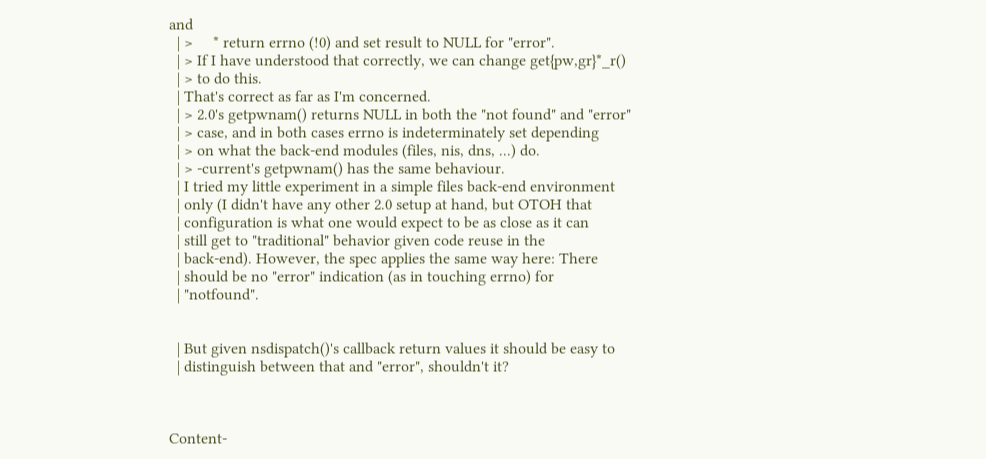and
  | >     * return errno (!0) and set result to NULL for "error".
  | > If I have understood that correctly, we can change get{pw,gr}*_r()
  | > to do this.
  | That's correct as far as I'm concerned.
  | > 2.0's getpwnam() returns NULL in both the "not found" and "error"
  | > case, and in both cases errno is indeterminately set depending
  | > on what the back-end modules (files, nis, dns, ...) do.
  | > -current's getpwnam() has the same behaviour.
  | I tried my little experiment in a simple files back-end environment
  | only (I didn't have any other 2.0 setup at hand, but OTOH that
  | configuration is what one would expect to be as close as it can
  | still get to "traditional" behavior given code reuse in the
  | back-end). However, the spec applies the same way here: There
  | should be no "error" indication (as in touching errno) for
  | "notfound".


  | But given nsdispatch()'s callback return values it should be easy to
  | distinguish between that and "error", shouldn't it?



Content-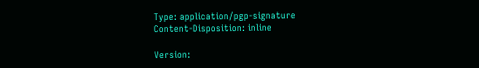Type: application/pgp-signature
Content-Disposition: inline

Version: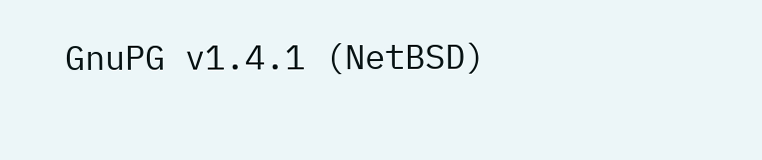GnuPG v1.4.1 (NetBSD)